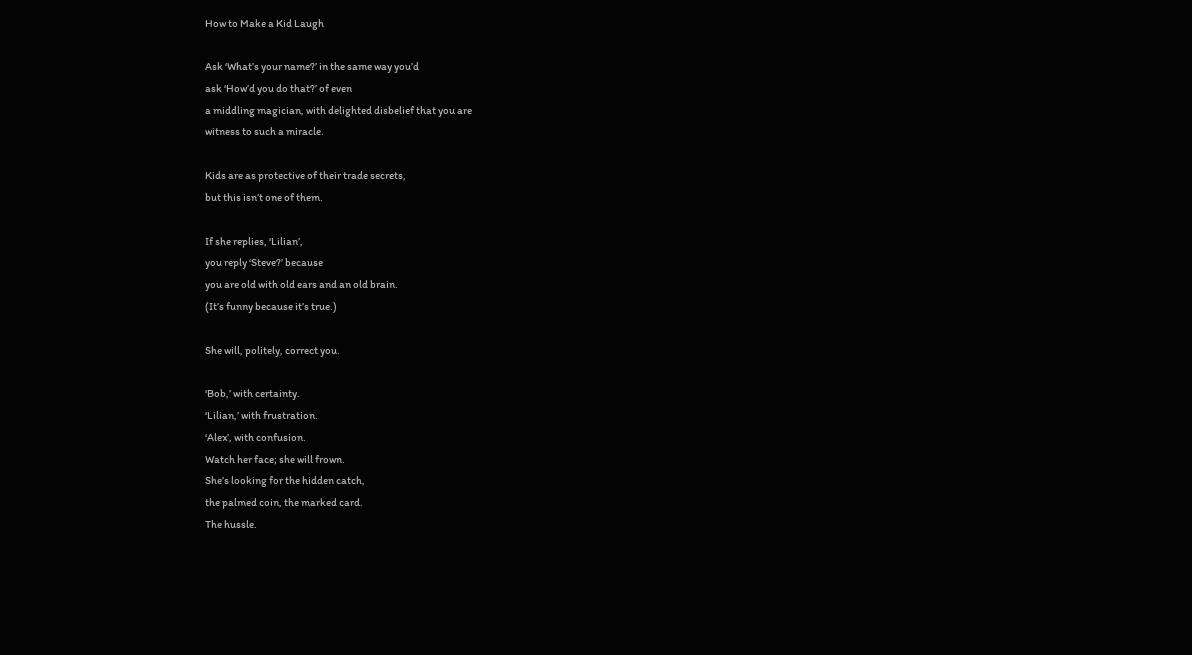How to Make a Kid Laugh

Ask ‘What’s your name?’ in the same way you’d
ask ‘How’d you do that?’ of even
a middling magician, with delighted disbelief that you are
witness to such a miracle.

Kids are as protective of their trade secrets,
but this isn’t one of them.

If she replies, ‘Lilian’,
you reply ‘Steve?’ because
you are old with old ears and an old brain.
(It’s funny because it’s true.)

She will, politely, correct you.

‘Bob,’ with certainty.
‘Lilian,’ with frustration.
‘Alex’, with confusion.
Watch her face; she will frown.
She’s looking for the hidden catch,
the palmed coin, the marked card.
The hussle.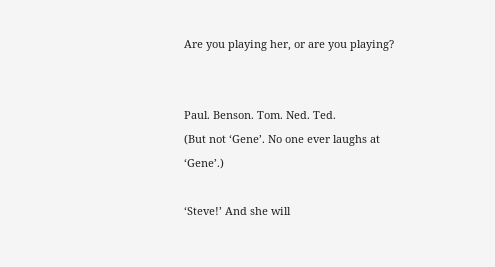Are you playing her, or are you playing?


Paul. Benson. Tom. Ned. Ted.
(But not ‘Gene’. No one ever laughs at ‘Gene’.)

‘Steve!’ And she will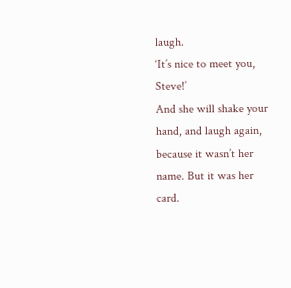laugh.
‘It’s nice to meet you, Steve!’
And she will shake your hand, and laugh again,
because it wasn’t her name. But it was her card.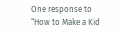One response to “How to Make a Kid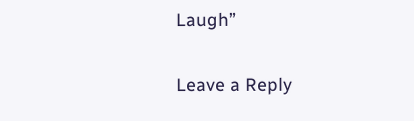Laugh”

Leave a Reply